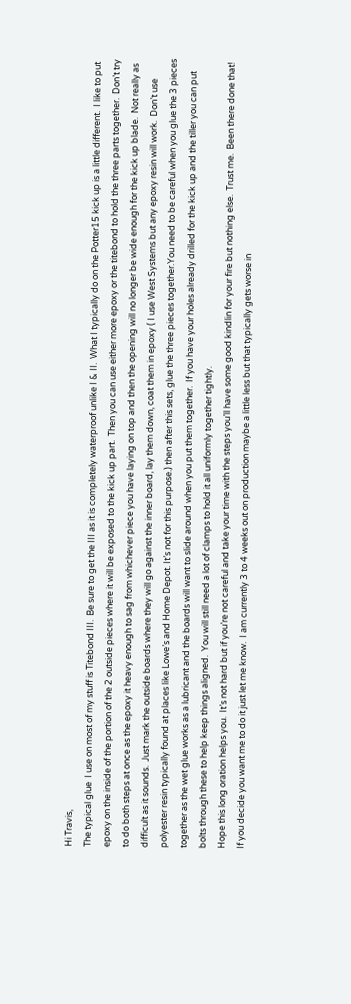Hi Travis,
The typical glue  I use on most of my stuff is Titebond III.  Be sure to get the III as it is completely waterproof unlike I & II.  What I typically do on the Potter15 kick up is a little different.  I like to put epoxy on the inside of the portion of the 2 outside pieces where it will be exposed to the kick up part.  Then you can use either more epoxy or the titebond to hold the three parts together.  Don’t try to do both steps at once as the epoxy it heavy enough to sag from whichever piece you have laying on top and then the opening will no longer be wide enough for the kick up blade.  Not really as difficult as it sounds.  Just mark the outside boards where they will go against the inner board, lay them down, coat them in epoxy ( I use West Systems but any epoxy resin will work.  Don’t use polyester resin typically found at places like Lowe’s and Home Depot. It’s not for this purpose.) then after this sets, glue the three pieces together.You need to be careful when you glue the 3 pieces together as the wet glue works as a lubricant and the boards will want to slide around when you put them together.  If you have your holes already drilled for the kick up and the tiller you can put bolts through these to help keep things aligned.  You will still need a lot of clamps to hold it all uniformly together tightly.
Hope this long oration helps you.  It’s not hard but if you’re not careful and take your time with the steps you’ll have some good kindlin for your fire but nothing else.  Trust me.  Been there done that!
If you decide you want me to do it just let me know.  I am currently 3 to 4 weeks out on production maybe a little less but that typically gets worse in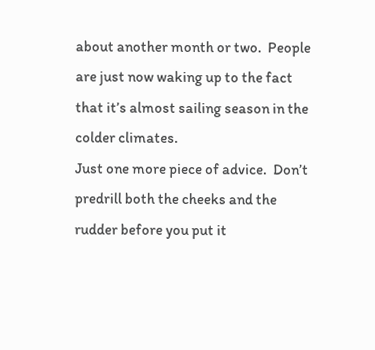about another month or two.  People are just now waking up to the fact that it’s almost sailing season in the colder climates.
Just one more piece of advice.  Don’t predrill both the cheeks and the rudder before you put it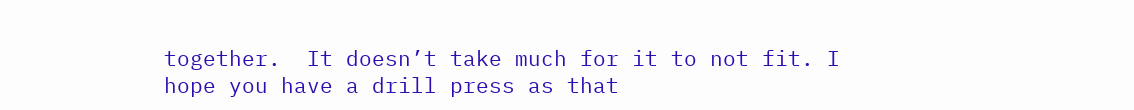together.  It doesn’t take much for it to not fit. I hope you have a drill press as that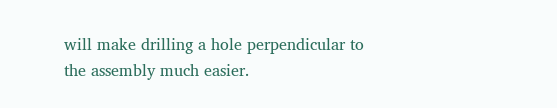will make drilling a hole perpendicular to the assembly much easier.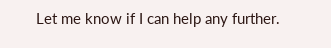Let me know if I can help any further.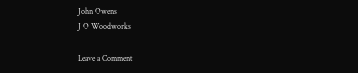John Owens
J O Woodworks

Leave a Comment